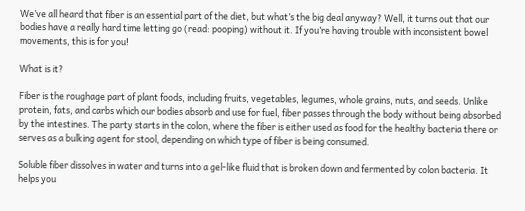We’ve all heard that fiber is an essential part of the diet, but what’s the big deal anyway? Well, it turns out that our bodies have a really hard time letting go (read: pooping) without it. If you’re having trouble with inconsistent bowel movements, this is for you!

What is it?

Fiber is the roughage part of plant foods, including fruits, vegetables, legumes, whole grains, nuts, and seeds. Unlike protein, fats, and carbs which our bodies absorb and use for fuel, fiber passes through the body without being absorbed by the intestines. The party starts in the colon, where the fiber is either used as food for the healthy bacteria there or serves as a bulking agent for stool, depending on which type of fiber is being consumed.

Soluble fiber dissolves in water and turns into a gel-like fluid that is broken down and fermented by colon bacteria. It helps you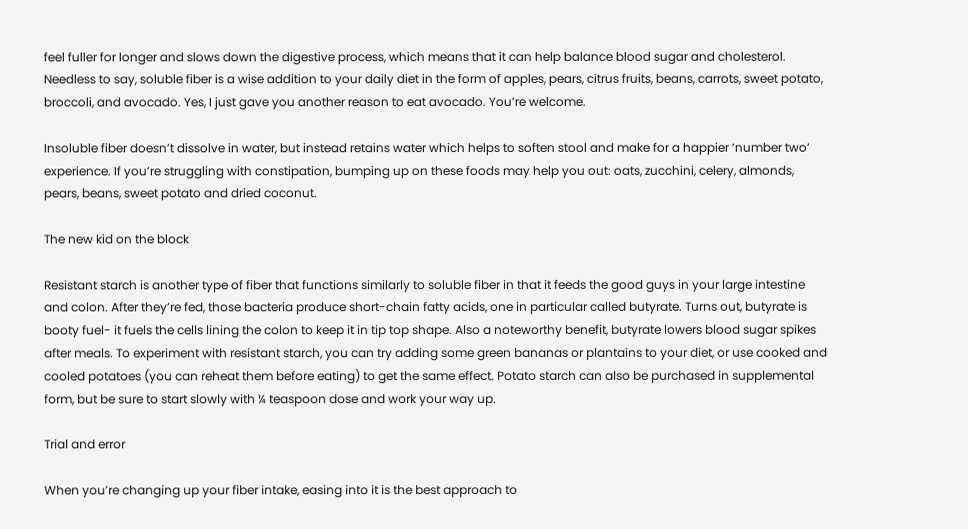feel fuller for longer and slows down the digestive process, which means that it can help balance blood sugar and cholesterol. Needless to say, soluble fiber is a wise addition to your daily diet in the form of apples, pears, citrus fruits, beans, carrots, sweet potato, broccoli, and avocado. Yes, I just gave you another reason to eat avocado. You’re welcome.

Insoluble fiber doesn’t dissolve in water, but instead retains water which helps to soften stool and make for a happier ‘number two’ experience. If you’re struggling with constipation, bumping up on these foods may help you out: oats, zucchini, celery, almonds, pears, beans, sweet potato and dried coconut.

The new kid on the block

Resistant starch is another type of fiber that functions similarly to soluble fiber in that it feeds the good guys in your large intestine and colon. After they’re fed, those bacteria produce short-chain fatty acids, one in particular called butyrate. Turns out, butyrate is booty fuel- it fuels the cells lining the colon to keep it in tip top shape. Also a noteworthy benefit, butyrate lowers blood sugar spikes after meals. To experiment with resistant starch, you can try adding some green bananas or plantains to your diet, or use cooked and cooled potatoes (you can reheat them before eating) to get the same effect. Potato starch can also be purchased in supplemental form, but be sure to start slowly with ¼ teaspoon dose and work your way up.

Trial and error

When you’re changing up your fiber intake, easing into it is the best approach to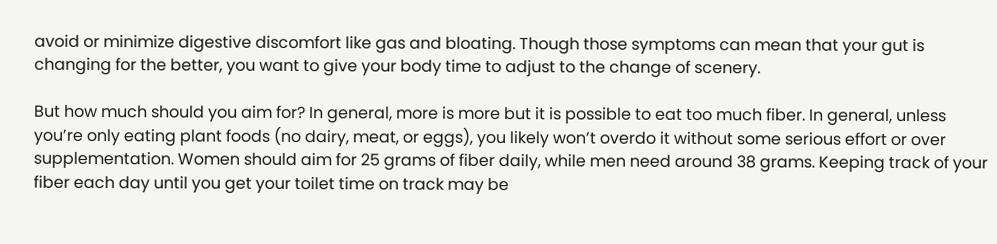avoid or minimize digestive discomfort like gas and bloating. Though those symptoms can mean that your gut is changing for the better, you want to give your body time to adjust to the change of scenery.

But how much should you aim for? In general, more is more but it is possible to eat too much fiber. In general, unless you’re only eating plant foods (no dairy, meat, or eggs), you likely won’t overdo it without some serious effort or over supplementation. Women should aim for 25 grams of fiber daily, while men need around 38 grams. Keeping track of your fiber each day until you get your toilet time on track may be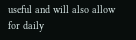useful and will also allow for daily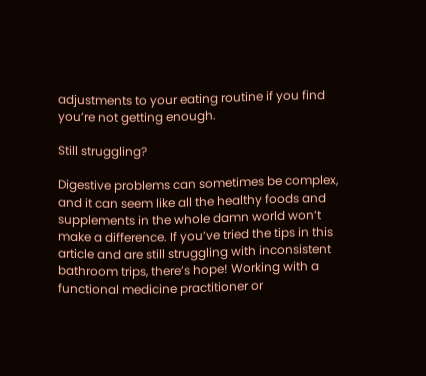adjustments to your eating routine if you find you’re not getting enough.

Still struggling?

Digestive problems can sometimes be complex, and it can seem like all the healthy foods and supplements in the whole damn world won’t make a difference. If you’ve tried the tips in this article and are still struggling with inconsistent bathroom trips, there’s hope! Working with a functional medicine practitioner or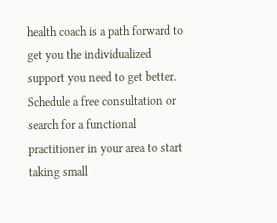health coach is a path forward to get you the individualized support you need to get better. Schedule a free consultation or search for a functional practitioner in your area to start taking small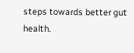steps towards better gut health.